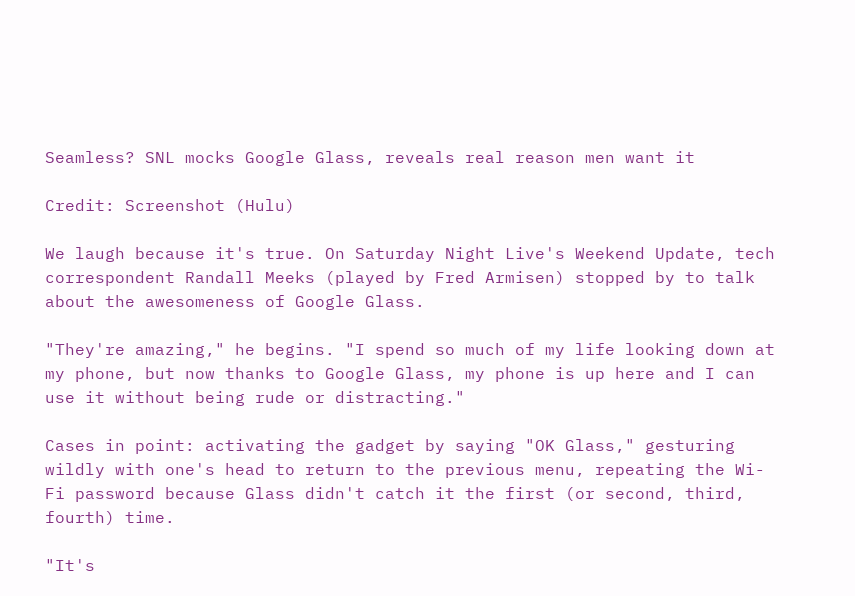Seamless? SNL mocks Google Glass, reveals real reason men want it

Credit: Screenshot (Hulu)

We laugh because it's true. On Saturday Night Live's Weekend Update, tech correspondent Randall Meeks (played by Fred Armisen) stopped by to talk about the awesomeness of Google Glass.

"They're amazing," he begins. "I spend so much of my life looking down at my phone, but now thanks to Google Glass, my phone is up here and I can use it without being rude or distracting."

Cases in point: activating the gadget by saying "OK Glass," gesturing wildly with one's head to return to the previous menu, repeating the Wi-Fi password because Glass didn't catch it the first (or second, third, fourth) time.

"It's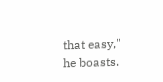that easy," he boasts.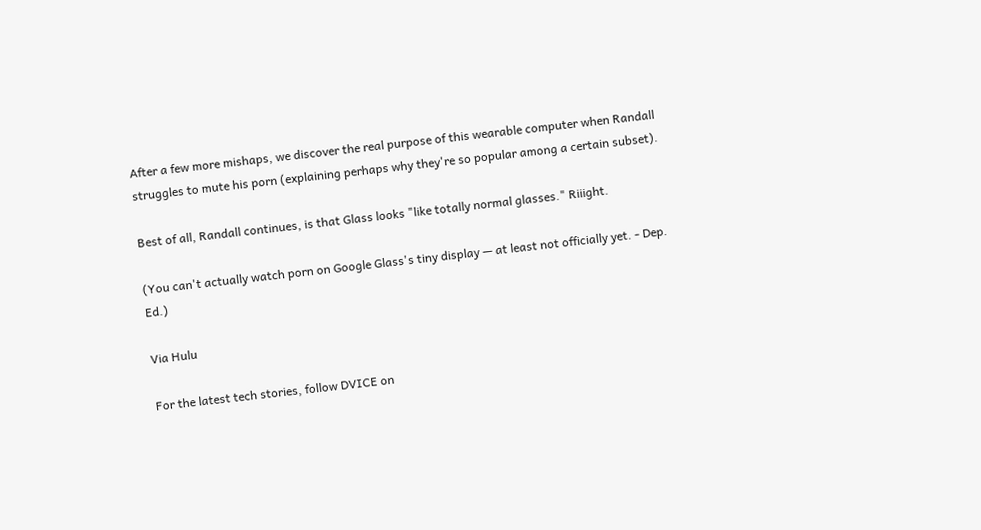After a few more mishaps, we discover the real purpose of this wearable computer when Randall struggles to mute his porn (explaining perhaps why they're so popular among a certain subset).

Best of all, Randall continues, is that Glass looks "like totally normal glasses." Riiight.

(You can't actually watch porn on Google Glass's tiny display — at least not officially yet. - Dep. Ed.)

Via Hulu

For the latest tech stories, follow DVICE on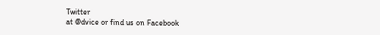Twitter
at @dvice or find us on Facebook